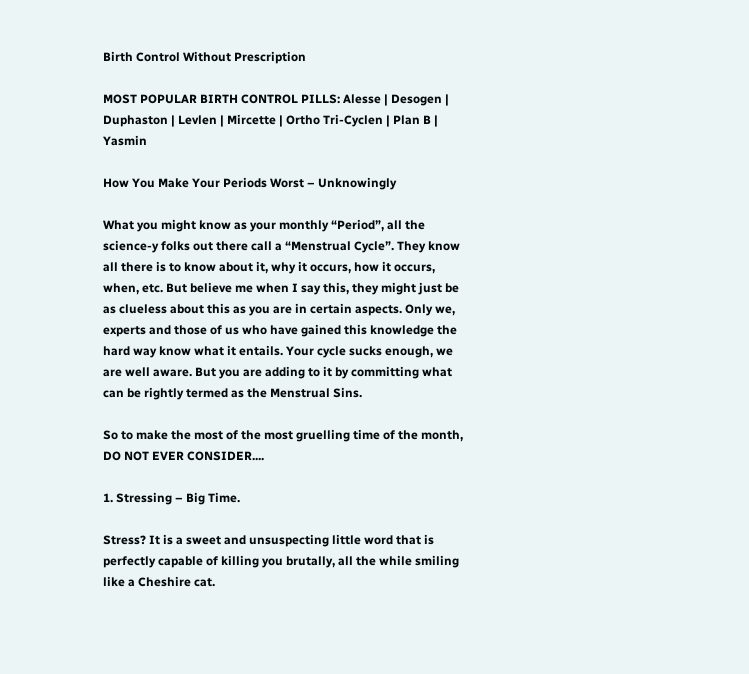Birth Control Without Prescription

MOST POPULAR BIRTH CONTROL PILLS: Alesse | Desogen | Duphaston | Levlen | Mircette | Ortho Tri-Cyclen | Plan B | Yasmin

How You Make Your Periods Worst – Unknowingly

What you might know as your monthly “Period”, all the science-y folks out there call a “Menstrual Cycle”. They know all there is to know about it, why it occurs, how it occurs, when, etc. But believe me when I say this, they might just be as clueless about this as you are in certain aspects. Only we, experts and those of us who have gained this knowledge the hard way know what it entails. Your cycle sucks enough, we are well aware. But you are adding to it by committing what can be rightly termed as the Menstrual Sins.

So to make the most of the most gruelling time of the month, DO NOT EVER CONSIDER....

1. Stressing – Big Time.

Stress? It is a sweet and unsuspecting little word that is perfectly capable of killing you brutally, all the while smiling like a Cheshire cat.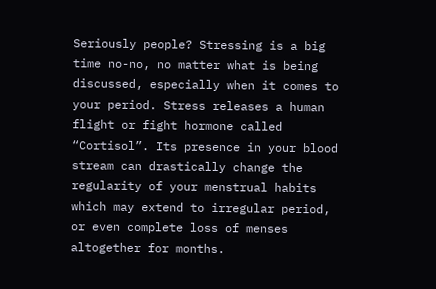Seriously people? Stressing is a big time no-no, no matter what is being discussed, especially when it comes to your period. Stress releases a human flight or fight hormone called “Cortisol”. Its presence in your blood stream can drastically change the regularity of your menstrual habits which may extend to irregular period, or even complete loss of menses altogether for months.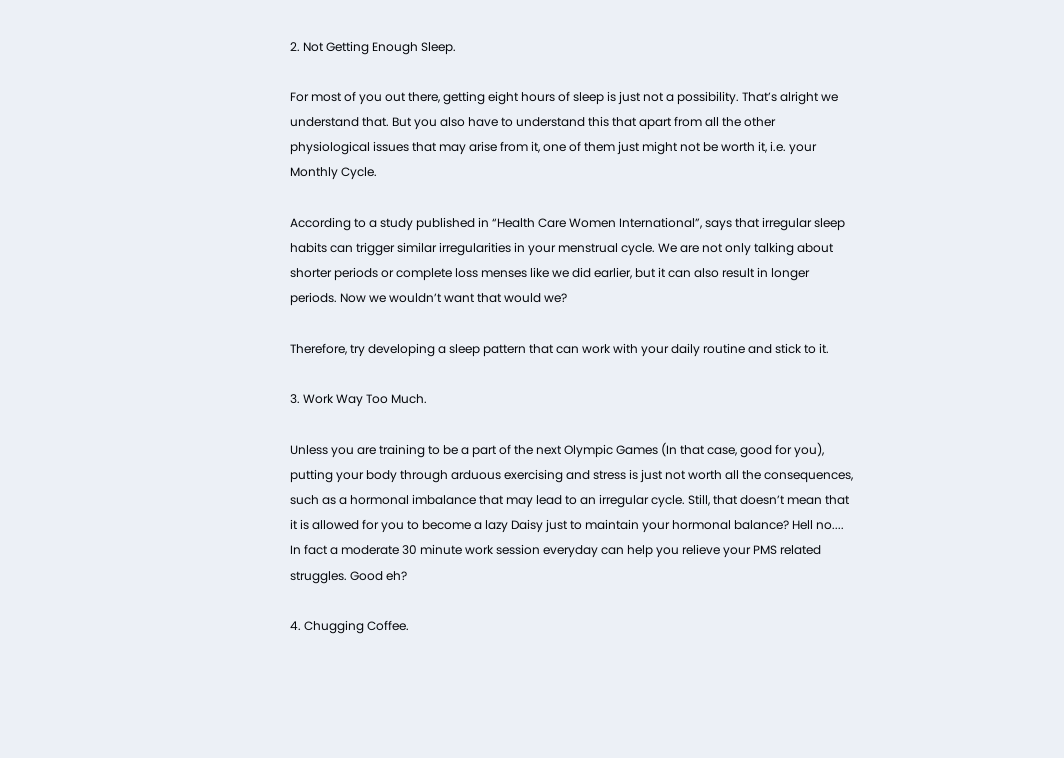2. Not Getting Enough Sleep.

For most of you out there, getting eight hours of sleep is just not a possibility. That’s alright we understand that. But you also have to understand this that apart from all the other physiological issues that may arise from it, one of them just might not be worth it, i.e. your Monthly Cycle.

According to a study published in “Health Care Women International”, says that irregular sleep habits can trigger similar irregularities in your menstrual cycle. We are not only talking about shorter periods or complete loss menses like we did earlier, but it can also result in longer periods. Now we wouldn’t want that would we?

Therefore, try developing a sleep pattern that can work with your daily routine and stick to it.

3. Work Way Too Much.

Unless you are training to be a part of the next Olympic Games (In that case, good for you), putting your body through arduous exercising and stress is just not worth all the consequences, such as a hormonal imbalance that may lead to an irregular cycle. Still, that doesn’t mean that it is allowed for you to become a lazy Daisy just to maintain your hormonal balance? Hell no.... In fact a moderate 30 minute work session everyday can help you relieve your PMS related struggles. Good eh?

4. Chugging Coffee.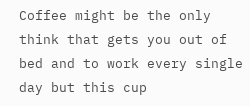Coffee might be the only think that gets you out of bed and to work every single day but this cup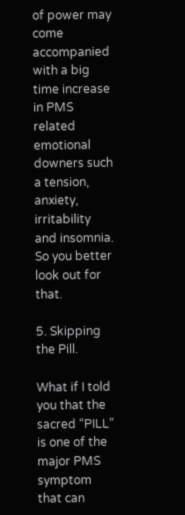of power may come accompanied with a big time increase in PMS related emotional downers such a tension, anxiety, irritability and insomnia. So you better look out for that.

5. Skipping the Pill.

What if I told you that the sacred “PILL” is one of the major PMS symptom that can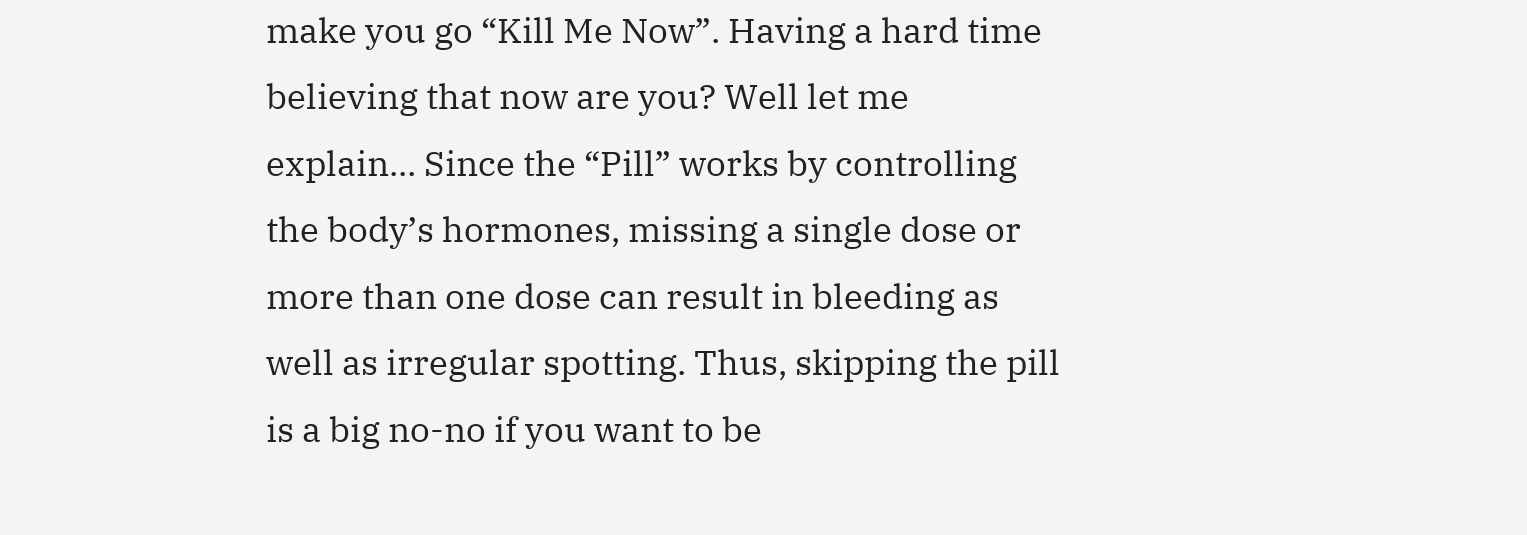make you go “Kill Me Now”. Having a hard time believing that now are you? Well let me explain... Since the “Pill” works by controlling the body’s hormones, missing a single dose or more than one dose can result in bleeding as well as irregular spotting. Thus, skipping the pill is a big no-no if you want to be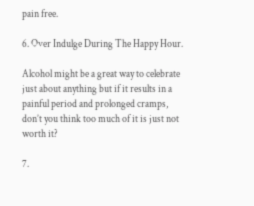pain free.

6. Over Indulge During The Happy Hour.

Alcohol might be a great way to celebrate just about anything but if it results in a painful period and prolonged cramps, don’t you think too much of it is just not worth it?

7.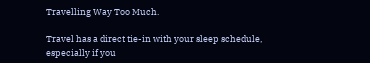Travelling Way Too Much.

Travel has a direct tie-in with your sleep schedule, especially if you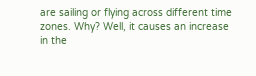are sailing or flying across different time zones. Why? Well, it causes an increase in the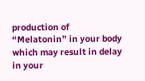production of “Melatonin” in your body which may result in delay in your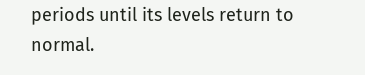periods until its levels return to normal.